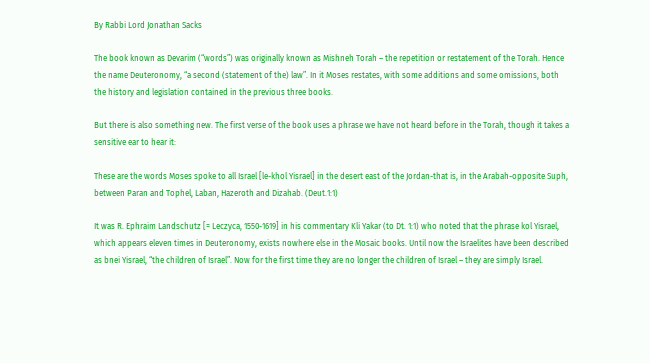By Rabbi Lord Jonathan Sacks

The book known as Devarim (“words”) was originally known as Mishneh Torah – the repetition or restatement of the Torah. Hence the name Deuteronomy, “a second (statement of the) law”. In it Moses restates, with some additions and some omissions, both the history and legislation contained in the previous three books.

But there is also something new. The first verse of the book uses a phrase we have not heard before in the Torah, though it takes a sensitive ear to hear it:

These are the words Moses spoke to all Israel [le-khol Yisrael] in the desert east of the Jordan-that is, in the Arabah-opposite Suph, between Paran and Tophel, Laban, Hazeroth and Dizahab. (Deut.1:1)

It was R. Ephraim Landschutz [= Leczyca, 1550-1619] in his commentary Kli Yakar (to Dt. 1:1) who noted that the phrase kol Yisrael, which appears eleven times in Deuteronomy, exists nowhere else in the Mosaic books. Until now the Israelites have been described as bnei Yisrael, “the children of Israel”. Now for the first time they are no longer the children of Israel – they are simply Israel.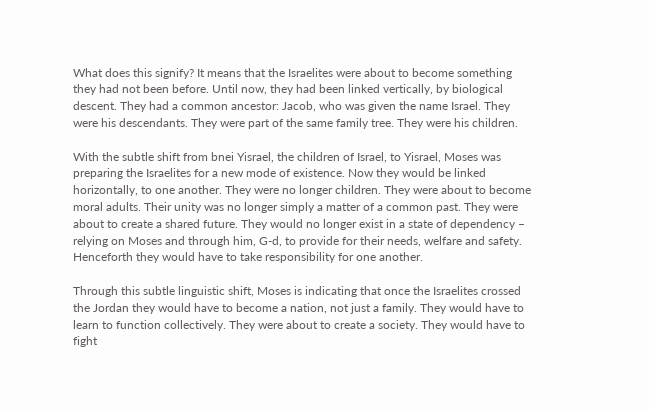What does this signify? It means that the Israelites were about to become something they had not been before. Until now, they had been linked vertically, by biological descent. They had a common ancestor: Jacob, who was given the name Israel. They were his descendants. They were part of the same family tree. They were his children.

With the subtle shift from bnei Yisrael, the children of Israel, to Yisrael, Moses was preparing the Israelites for a new mode of existence. Now they would be linked horizontally, to one another. They were no longer children. They were about to become moral adults. Their unity was no longer simply a matter of a common past. They were about to create a shared future. They would no longer exist in a state of dependency – relying on Moses and through him, G-d, to provide for their needs, welfare and safety. Henceforth they would have to take responsibility for one another.

Through this subtle linguistic shift, Moses is indicating that once the Israelites crossed the Jordan they would have to become a nation, not just a family. They would have to learn to function collectively. They were about to create a society. They would have to fight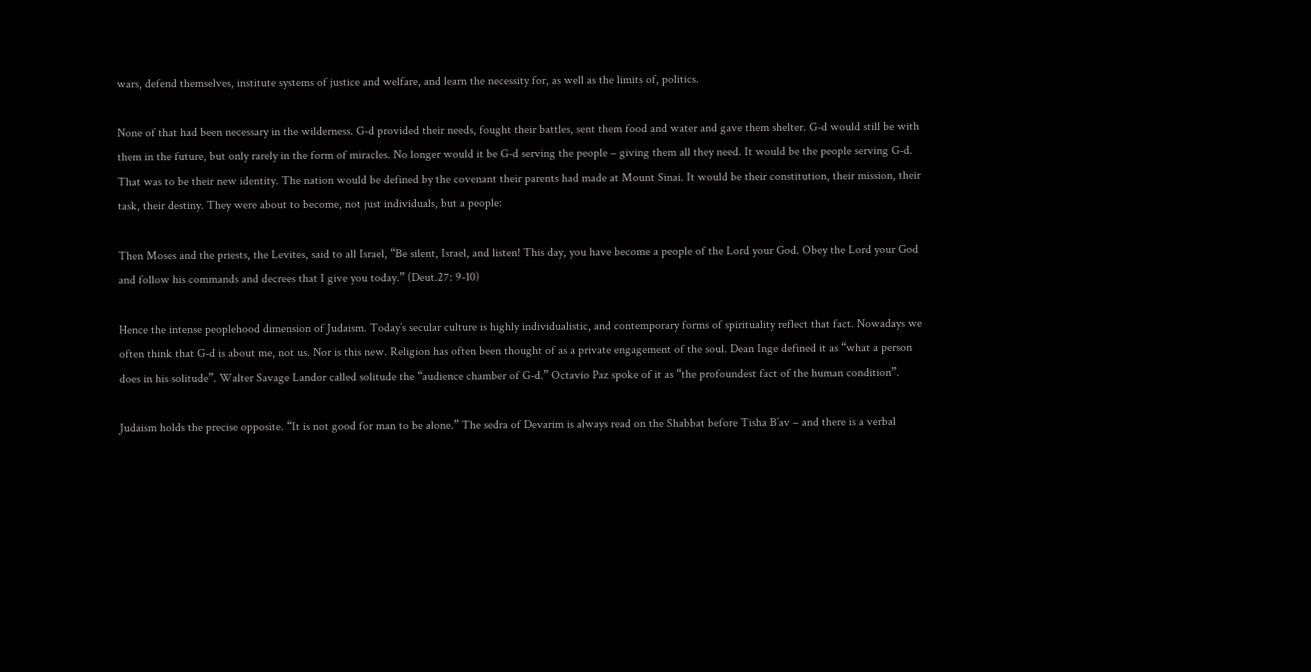wars, defend themselves, institute systems of justice and welfare, and learn the necessity for, as well as the limits of, politics.

None of that had been necessary in the wilderness. G-d provided their needs, fought their battles, sent them food and water and gave them shelter. G-d would still be with them in the future, but only rarely in the form of miracles. No longer would it be G-d serving the people – giving them all they need. It would be the people serving G-d. That was to be their new identity. The nation would be defined by the covenant their parents had made at Mount Sinai. It would be their constitution, their mission, their task, their destiny. They were about to become, not just individuals, but a people:

Then Moses and the priests, the Levites, said to all Israel, “Be silent, Israel, and listen! This day, you have become a people of the Lord your God. Obey the Lord your God and follow his commands and decrees that I give you today.” (Deut.27: 9-10)

Hence the intense peoplehood dimension of Judaism. Today’s secular culture is highly individualistic, and contemporary forms of spirituality reflect that fact. Nowadays we often think that G-d is about me, not us. Nor is this new. Religion has often been thought of as a private engagement of the soul. Dean Inge defined it as “what a person does in his solitude”. Walter Savage Landor called solitude the “audience chamber of G-d.” Octavio Paz spoke of it as “the profoundest fact of the human condition”.

Judaism holds the precise opposite. “It is not good for man to be alone.” The sedra of Devarim is always read on the Shabbat before Tisha B’av – and there is a verbal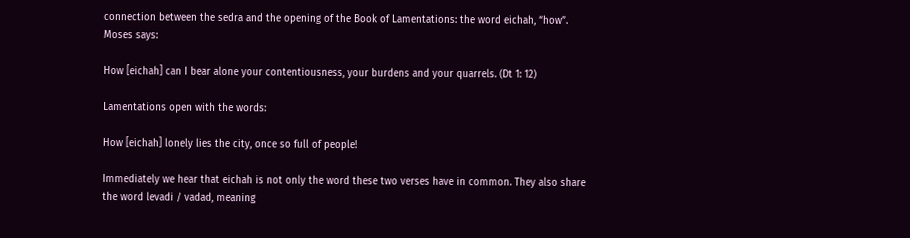connection between the sedra and the opening of the Book of Lamentations: the word eichah, “how”. Moses says:

How [eichah] can I bear alone your contentiousness, your burdens and your quarrels. (Dt 1: 12)

Lamentations open with the words:

How [eichah] lonely lies the city, once so full of people!

Immediately we hear that eichah is not only the word these two verses have in common. They also share the word levadi / vadad, meaning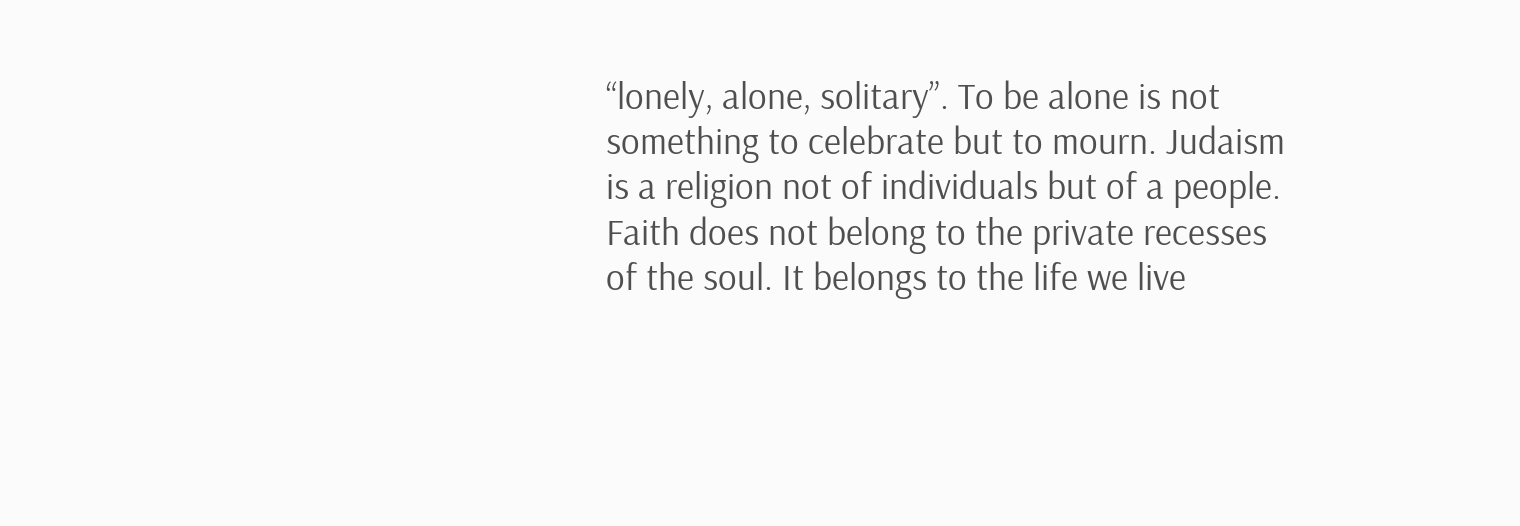“lonely, alone, solitary”. To be alone is not something to celebrate but to mourn. Judaism is a religion not of individuals but of a people. Faith does not belong to the private recesses of the soul. It belongs to the life we live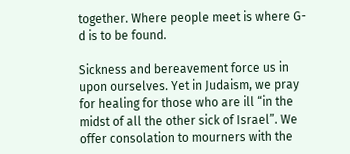together. Where people meet is where G-d is to be found.

Sickness and bereavement force us in upon ourselves. Yet in Judaism, we pray for healing for those who are ill “in the midst of all the other sick of Israel”. We offer consolation to mourners with the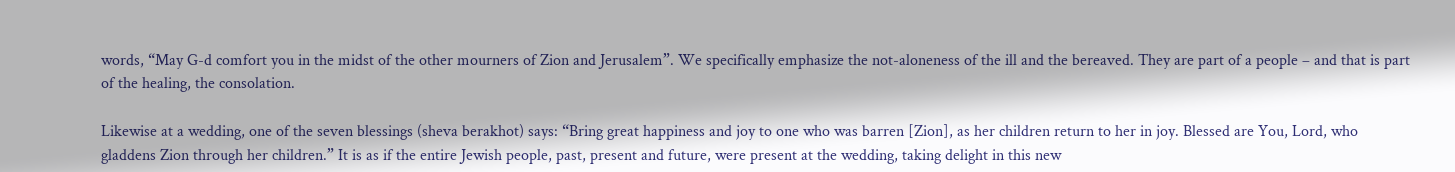words, “May G-d comfort you in the midst of the other mourners of Zion and Jerusalem”. We specifically emphasize the not-aloneness of the ill and the bereaved. They are part of a people – and that is part of the healing, the consolation.

Likewise at a wedding, one of the seven blessings (sheva berakhot) says: “Bring great happiness and joy to one who was barren [Zion], as her children return to her in joy. Blessed are You, Lord, who gladdens Zion through her children.” It is as if the entire Jewish people, past, present and future, were present at the wedding, taking delight in this new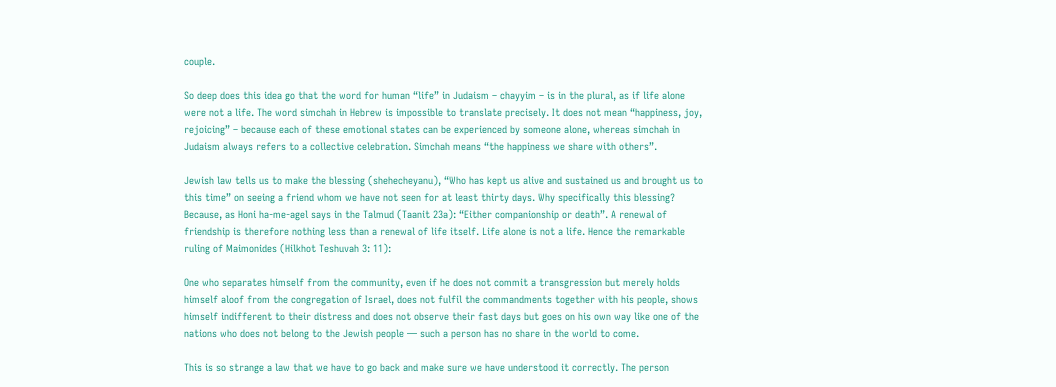couple.

So deep does this idea go that the word for human “life” in Judaism – chayyim – is in the plural, as if life alone were not a life. The word simchah in Hebrew is impossible to translate precisely. It does not mean “happiness, joy, rejoicing” – because each of these emotional states can be experienced by someone alone, whereas simchah in Judaism always refers to a collective celebration. Simchah means “the happiness we share with others”.

Jewish law tells us to make the blessing (shehecheyanu), “Who has kept us alive and sustained us and brought us to this time” on seeing a friend whom we have not seen for at least thirty days. Why specifically this blessing? Because, as Honi ha-me-agel says in the Talmud (Taanit 23a): “Either companionship or death”. A renewal of friendship is therefore nothing less than a renewal of life itself. Life alone is not a life. Hence the remarkable ruling of Maimonides (Hilkhot Teshuvah 3: 11):

One who separates himself from the community, even if he does not commit a transgression but merely holds himself aloof from the congregation of Israel, does not fulfil the commandments together with his people, shows himself indifferent to their distress and does not observe their fast days but goes on his own way like one of the nations who does not belong to the Jewish people — such a person has no share in the world to come.

This is so strange a law that we have to go back and make sure we have understood it correctly. The person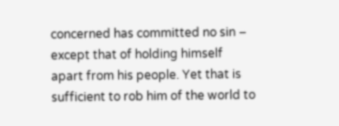concerned has committed no sin – except that of holding himself apart from his people. Yet that is sufficient to rob him of the world to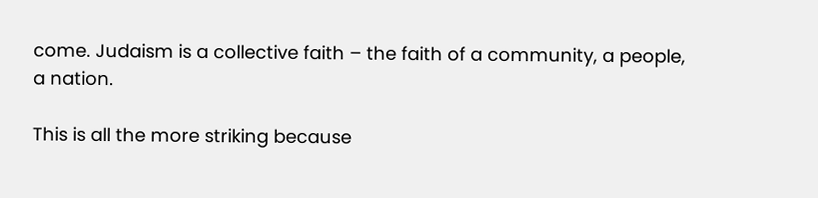come. Judaism is a collective faith – the faith of a community, a people, a nation.

This is all the more striking because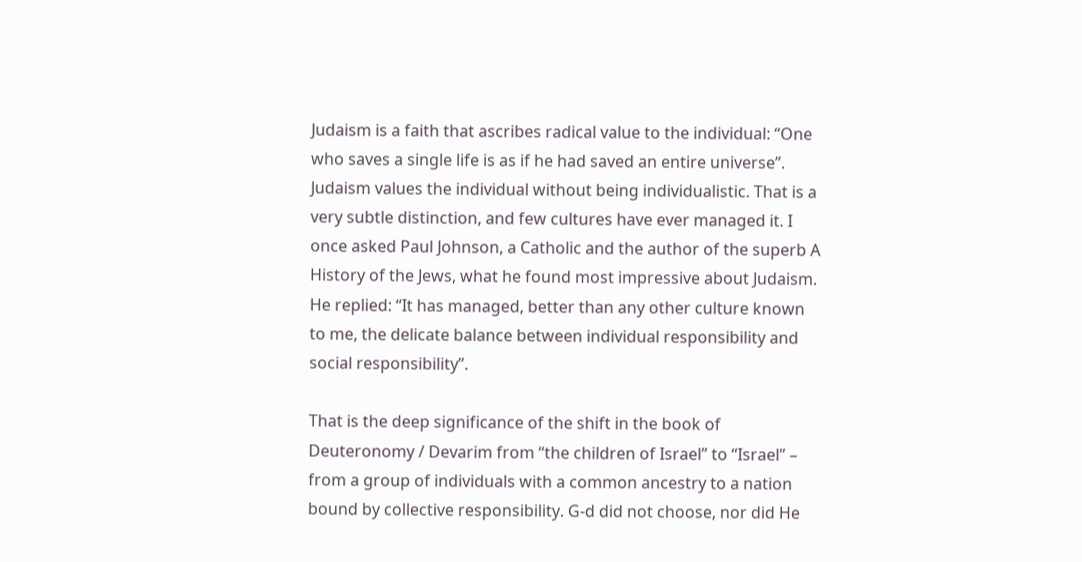Judaism is a faith that ascribes radical value to the individual: “One who saves a single life is as if he had saved an entire universe”. Judaism values the individual without being individualistic. That is a very subtle distinction, and few cultures have ever managed it. I once asked Paul Johnson, a Catholic and the author of the superb A History of the Jews, what he found most impressive about Judaism. He replied: “It has managed, better than any other culture known to me, the delicate balance between individual responsibility and social responsibility”.

That is the deep significance of the shift in the book of Deuteronomy / Devarim from “the children of Israel” to “Israel” – from a group of individuals with a common ancestry to a nation bound by collective responsibility. G-d did not choose, nor did He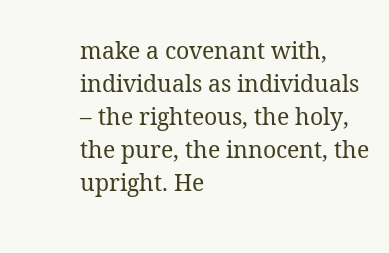make a covenant with, individuals as individuals – the righteous, the holy, the pure, the innocent, the upright. He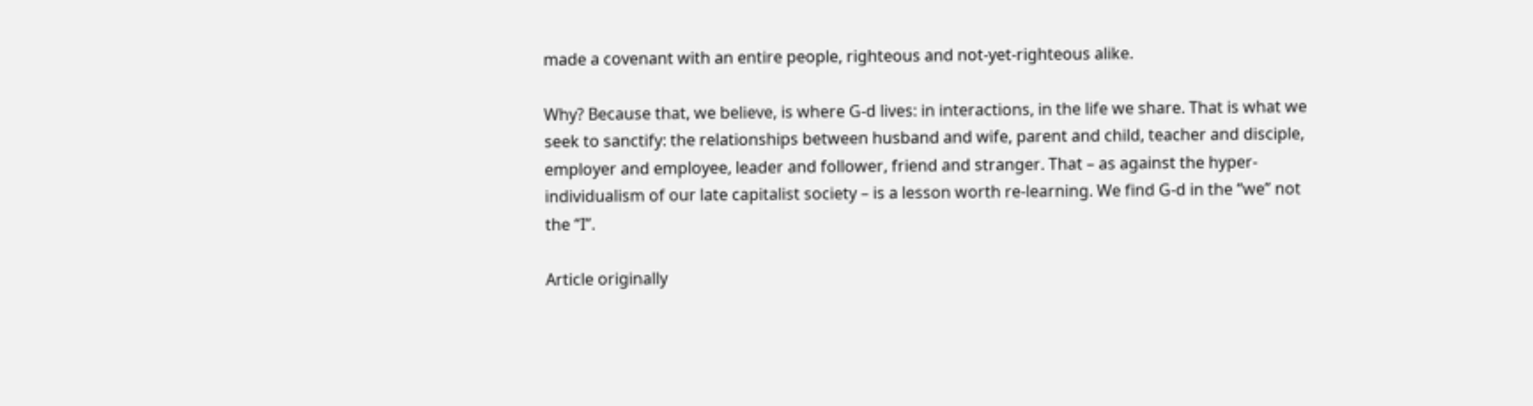made a covenant with an entire people, righteous and not-yet-righteous alike.

Why? Because that, we believe, is where G-d lives: in interactions, in the life we share. That is what we seek to sanctify: the relationships between husband and wife, parent and child, teacher and disciple, employer and employee, leader and follower, friend and stranger. That – as against the hyper-individualism of our late capitalist society – is a lesson worth re-learning. We find G-d in the “we” not the “I”.

Article originally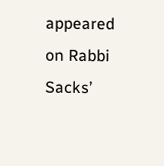appeared on Rabbi Sacks’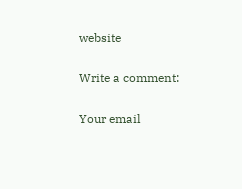website

Write a comment:

Your email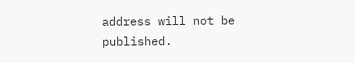address will not be published.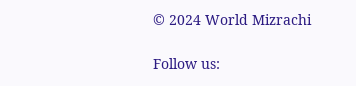© 2024 World Mizrachi

Follow us: